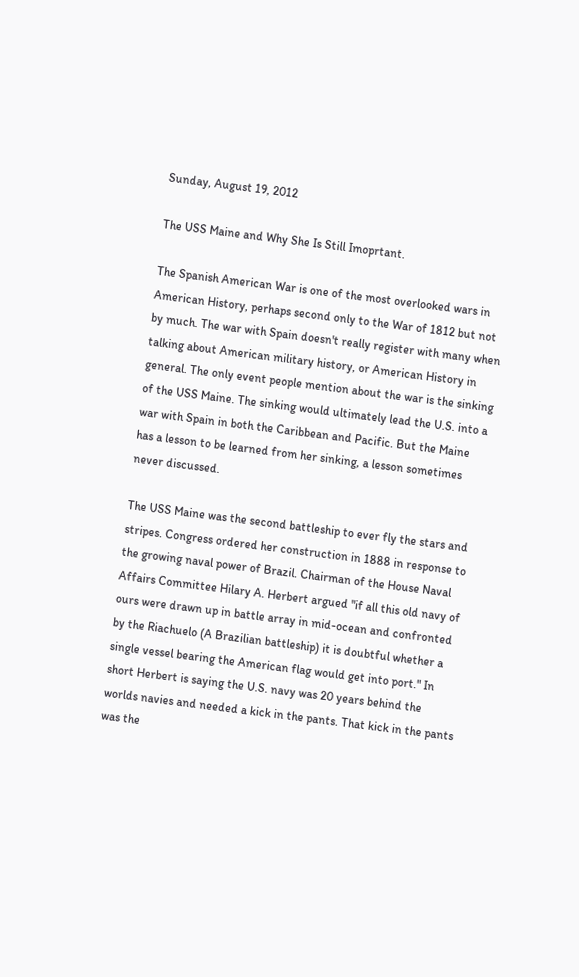Sunday, August 19, 2012

The USS Maine and Why She Is Still Imoprtant.

The Spanish American War is one of the most overlooked wars in American History, perhaps second only to the War of 1812 but not by much. The war with Spain doesn't really register with many when talking about American military history, or American History in general. The only event people mention about the war is the sinking of the USS Maine. The sinking would ultimately lead the U.S. into a war with Spain in both the Caribbean and Pacific. But the Maine has a lesson to be learned from her sinking, a lesson sometimes never discussed.

The USS Maine was the second battleship to ever fly the stars and stripes. Congress ordered her construction in 1888 in response to the growing naval power of Brazil. Chairman of the House Naval Affairs Committee Hilary A. Herbert argued "if all this old navy of ours were drawn up in battle array in mid-ocean and confronted by the Riachuelo (A Brazilian battleship) it is doubtful whether a single vessel bearing the American flag would get into port." In short Herbert is saying the U.S. navy was 20 years behind the worlds navies and needed a kick in the pants. That kick in the pants was the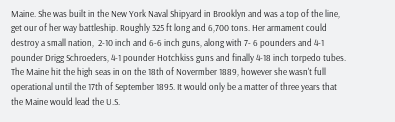Maine. She was built in the New York Naval Shipyard in Brooklyn and was a top of the line, get our of her way battleship. Roughly 325 ft long and 6,700 tons. Her armament could destroy a small nation,  2-10 inch and 6-6 inch guns, along with 7- 6 pounders and 4-1 pounder Drigg Schroeders, 4-1 pounder Hotchkiss guns and finally 4-18 inch torpedo tubes. The Maine hit the high seas in on the 18th of Novermber 1889, however she wasn't full operational until the 17th of September 1895. It would only be a matter of three years that the Maine would lead the U.S.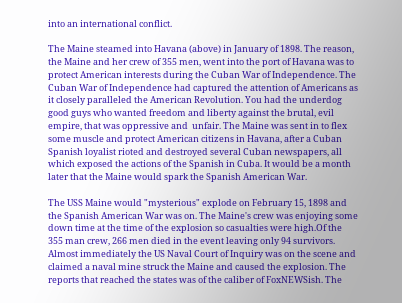into an international conflict.

The Maine steamed into Havana (above) in January of 1898. The reason, the Maine and her crew of 355 men, went into the port of Havana was to protect American interests during the Cuban War of Independence. The Cuban War of Independence had captured the attention of Americans as it closely paralleled the American Revolution. You had the underdog good guys who wanted freedom and liberty against the brutal, evil empire, that was oppressive and  unfair. The Maine was sent in to flex some muscle and protect American citizens in Havana, after a Cuban Spanish loyalist rioted and destroyed several Cuban newspapers, all which exposed the actions of the Spanish in Cuba. It would be a month later that the Maine would spark the Spanish American War.

The USS Maine would "mysterious" explode on February 15, 1898 and the Spanish American War was on. The Maine's crew was enjoying some down time at the time of the explosion so casualties were high.Of the 355 man crew, 266 men died in the event leaving only 94 survivors. Almost immediately the US Naval Court of Inquiry was on the scene and claimed a naval mine struck the Maine and caused the explosion. The reports that reached the states was of the caliber of FoxNEWSish. The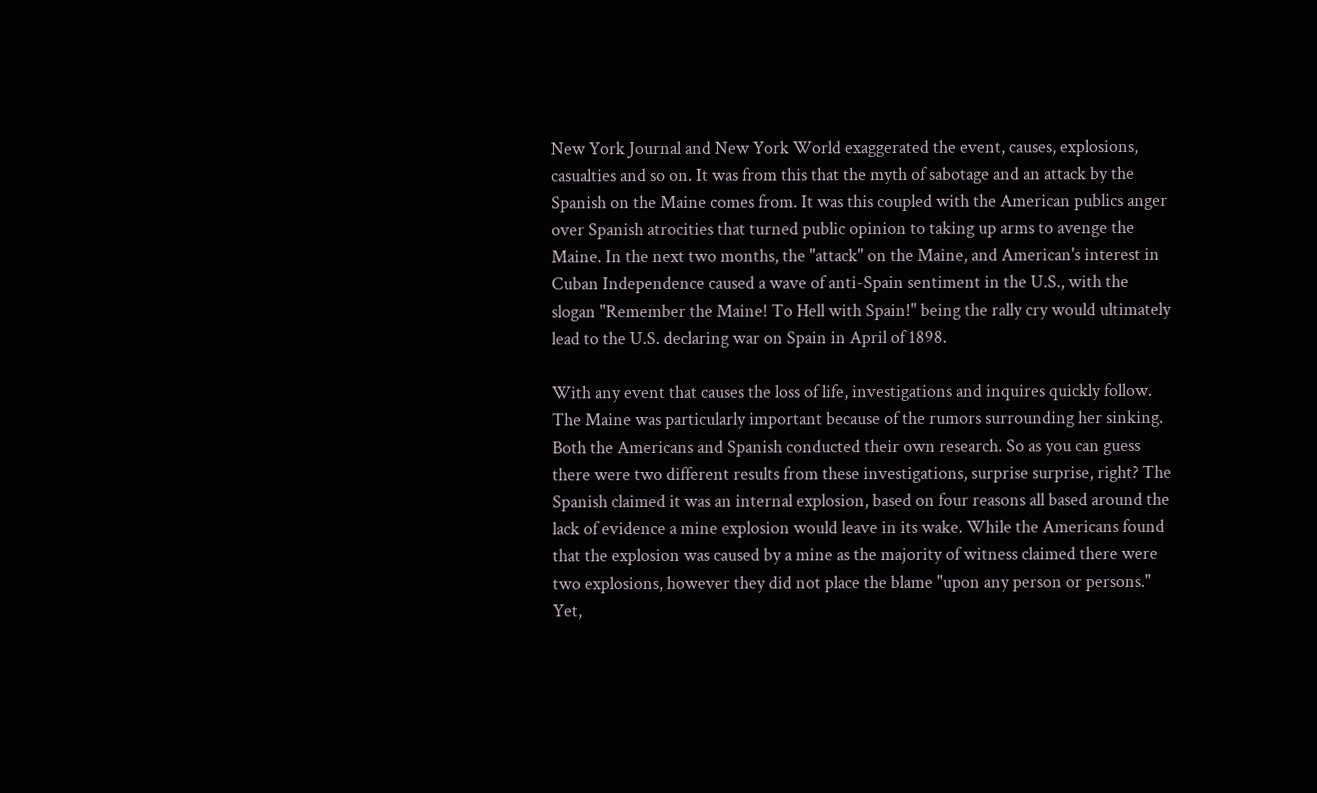New York Journal and New York World exaggerated the event, causes, explosions, casualties and so on. It was from this that the myth of sabotage and an attack by the Spanish on the Maine comes from. It was this coupled with the American publics anger over Spanish atrocities that turned public opinion to taking up arms to avenge the Maine. In the next two months, the "attack" on the Maine, and American's interest in Cuban Independence caused a wave of anti-Spain sentiment in the U.S., with the slogan "Remember the Maine! To Hell with Spain!" being the rally cry would ultimately lead to the U.S. declaring war on Spain in April of 1898.

With any event that causes the loss of life, investigations and inquires quickly follow. The Maine was particularly important because of the rumors surrounding her sinking. Both the Americans and Spanish conducted their own research. So as you can guess there were two different results from these investigations, surprise surprise, right? The Spanish claimed it was an internal explosion, based on four reasons all based around the lack of evidence a mine explosion would leave in its wake. While the Americans found that the explosion was caused by a mine as the majority of witness claimed there were two explosions, however they did not place the blame "upon any person or persons." Yet,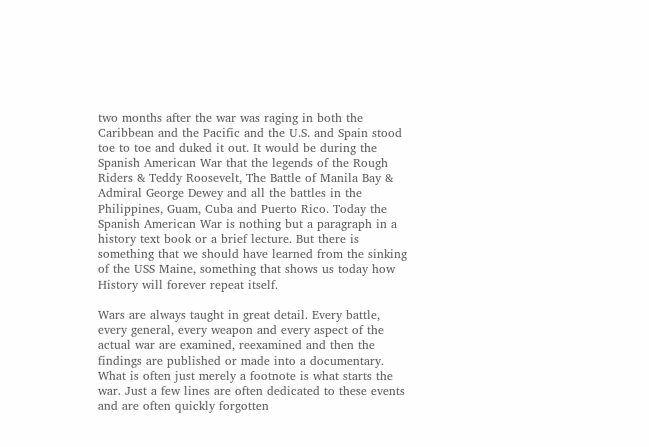two months after the war was raging in both the Caribbean and the Pacific and the U.S. and Spain stood toe to toe and duked it out. It would be during the Spanish American War that the legends of the Rough Riders & Teddy Roosevelt, The Battle of Manila Bay & Admiral George Dewey and all the battles in the Philippines, Guam, Cuba and Puerto Rico. Today the Spanish American War is nothing but a paragraph in a history text book or a brief lecture. But there is something that we should have learned from the sinking of the USS Maine, something that shows us today how History will forever repeat itself.

Wars are always taught in great detail. Every battle, every general, every weapon and every aspect of the actual war are examined, reexamined and then the findings are published or made into a documentary. What is often just merely a footnote is what starts the war. Just a few lines are often dedicated to these events and are often quickly forgotten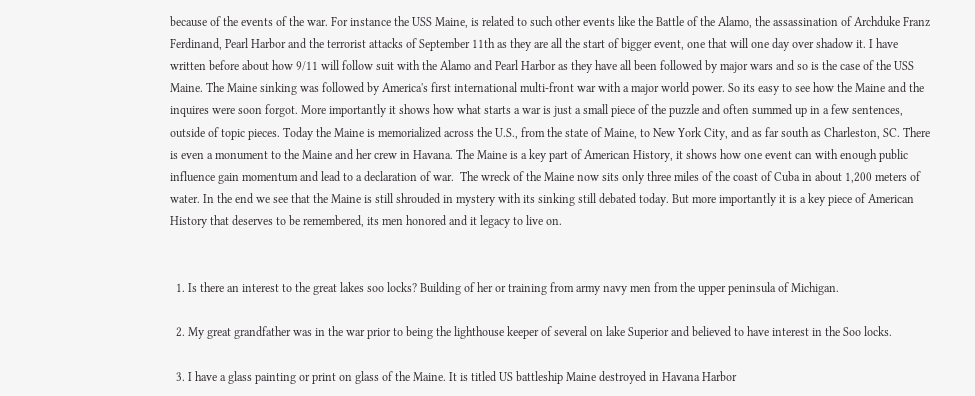because of the events of the war. For instance the USS Maine, is related to such other events like the Battle of the Alamo, the assassination of Archduke Franz Ferdinand, Pearl Harbor and the terrorist attacks of September 11th as they are all the start of bigger event, one that will one day over shadow it. I have written before about how 9/11 will follow suit with the Alamo and Pearl Harbor as they have all been followed by major wars and so is the case of the USS Maine. The Maine sinking was followed by America's first international multi-front war with a major world power. So its easy to see how the Maine and the inquires were soon forgot. More importantly it shows how what starts a war is just a small piece of the puzzle and often summed up in a few sentences, outside of topic pieces. Today the Maine is memorialized across the U.S., from the state of Maine, to New York City, and as far south as Charleston, SC. There is even a monument to the Maine and her crew in Havana. The Maine is a key part of American History, it shows how one event can with enough public influence gain momentum and lead to a declaration of war.  The wreck of the Maine now sits only three miles of the coast of Cuba in about 1,200 meters of water. In the end we see that the Maine is still shrouded in mystery with its sinking still debated today. But more importantly it is a key piece of American History that deserves to be remembered, its men honored and it legacy to live on.


  1. Is there an interest to the great lakes soo locks? Building of her or training from army navy men from the upper peninsula of Michigan.

  2. My great grandfather was in the war prior to being the lighthouse keeper of several on lake Superior and believed to have interest in the Soo locks.

  3. I have a glass painting or print on glass of the Maine. It is titled US battleship Maine destroyed in Havana Harbor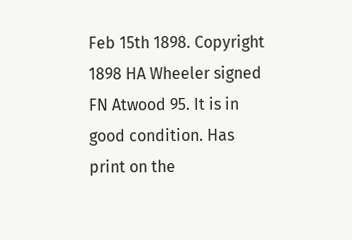Feb 15th 1898. Copyright 1898 HA Wheeler signed FN Atwood 95. It is in good condition. Has print on the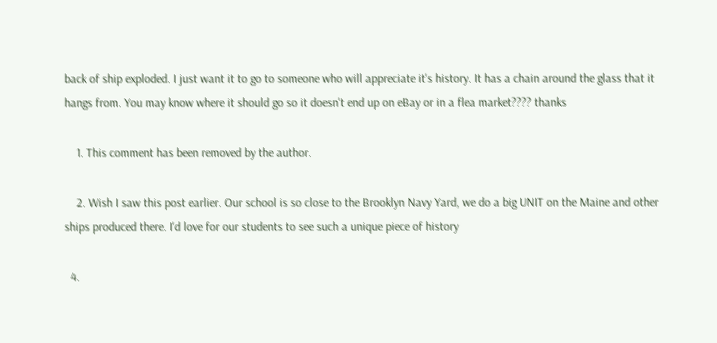back of ship exploded. I just want it to go to someone who will appreciate it's history. It has a chain around the glass that it hangs from. You may know where it should go so it doesn't end up on eBay or in a flea market???? thanks

    1. This comment has been removed by the author.

    2. Wish I saw this post earlier. Our school is so close to the Brooklyn Navy Yard, we do a big UNIT on the Maine and other ships produced there. I'd love for our students to see such a unique piece of history

  4.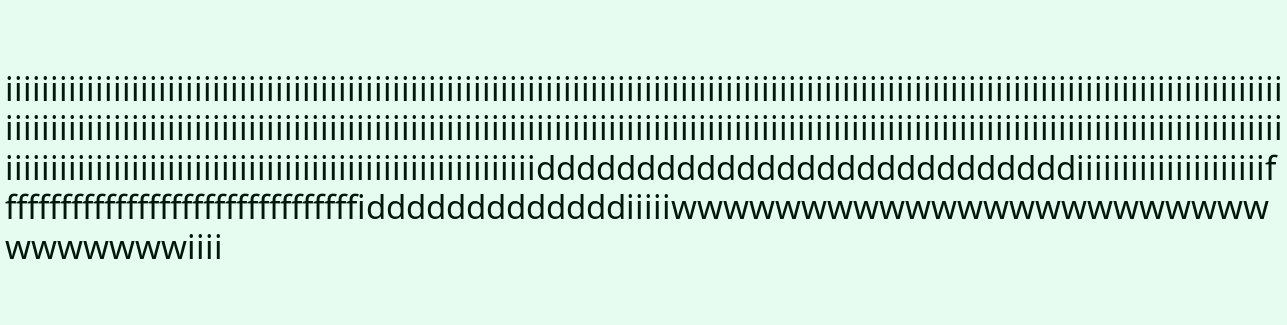iiiiiiiiiiiiiiiiiiiiiiiiiiiiiiiiiiiiiiiiiiiiiiiiiiiiiiiiiiiiiiiiiiiiiiiiiiiiiiiiiiiiiiiiiiiiiiiiiiiiiiiiiiiiiiiiiiiiiiiiiiiiiiiiiiiiiiiiiiiiiiiiiiiiiiiiiiiiiiiiiiiiiiiiiiiiiiiiiiiiiiiiiiiiiiiiiiiiiiiiiiiiiiiiiiiiiiiiiiiiiiiiiiiiiiiiiiiiiiiiiiiiiiiiiiiiiiiiiiiiiiiiiiiiiiiiiiiiiiiiiiiiiiiiiiiiiiiiiiiiiiiiiiiiiiiiiiiiiiiiiiiiiiiiiiiiiiiiiiiiiiidddddddddddddddddddddddddddiiiiiiiiiiiiiiiiiiiiifffffffffffffffffffffffffffffffffidddddddddddddiiiiiwwwwwwwwwwwwwwwwwwwwwwwwwwwwwwiiii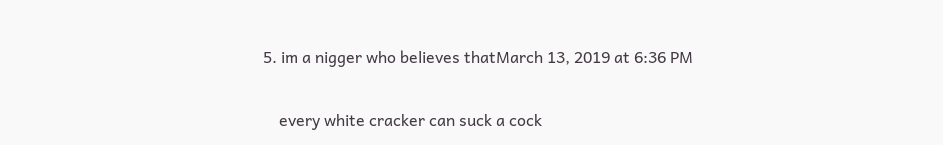5. im a nigger who believes thatMarch 13, 2019 at 6:36 PM

    every white cracker can suck a cock